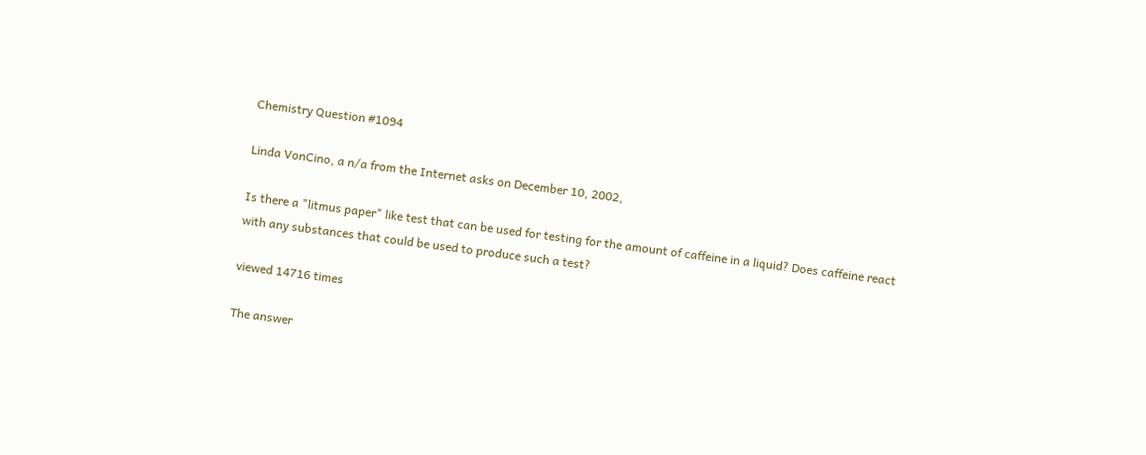Chemistry Question #1094

Linda VonCino, a n/a from the Internet asks on December 10, 2002,

Is there a "litmus paper" like test that can be used for testing for the amount of caffeine in a liquid? Does caffeine react with any substances that could be used to produce such a test?

viewed 14716 times

The answer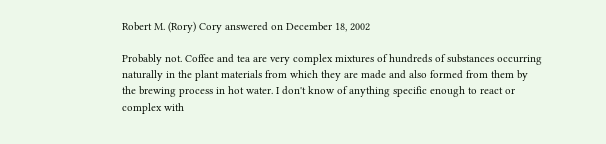Robert M. (Rory) Cory answered on December 18, 2002

Probably not. Coffee and tea are very complex mixtures of hundreds of substances occurring naturally in the plant materials from which they are made and also formed from them by the brewing process in hot water. I don't know of anything specific enough to react or complex with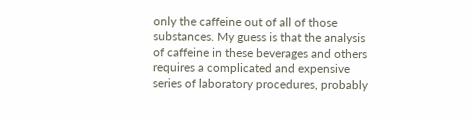only the caffeine out of all of those substances. My guess is that the analysis of caffeine in these beverages and others requires a complicated and expensive series of laboratory procedures, probably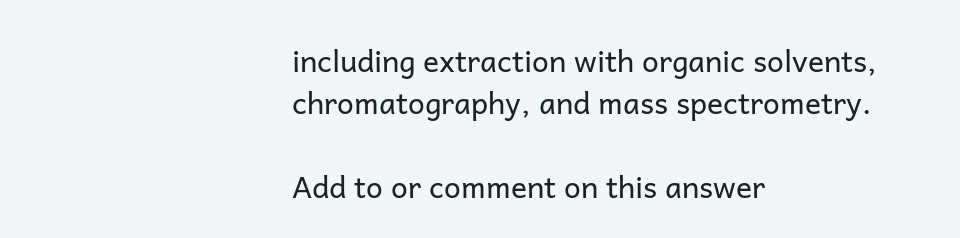including extraction with organic solvents, chromatography, and mass spectrometry.

Add to or comment on this answer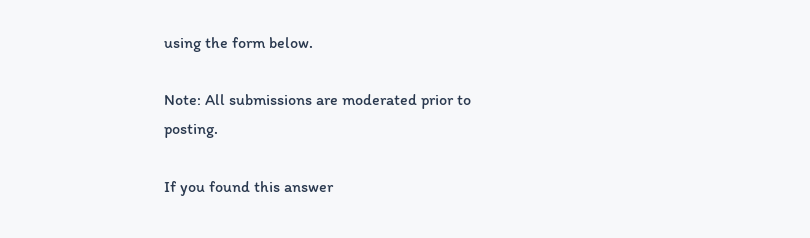using the form below.

Note: All submissions are moderated prior to posting.

If you found this answer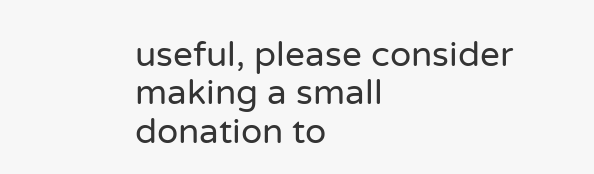useful, please consider making a small donation to